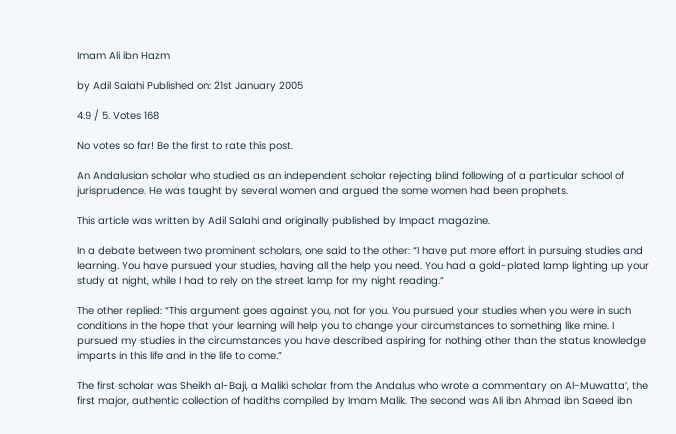Imam Ali ibn Hazm

by Adil Salahi Published on: 21st January 2005

4.9 / 5. Votes 168

No votes so far! Be the first to rate this post.

An Andalusian scholar who studied as an independent scholar rejecting blind following of a particular school of jurisprudence. He was taught by several women and argued the some women had been prophets.

This article was written by Adil Salahi and originally published by Impact magazine.

In a debate between two prominent scholars, one said to the other: “I have put more effort in pursuing studies and learning. You have pursued your studies, having all the help you need. You had a gold-plated lamp lighting up your study at night, while I had to rely on the street lamp for my night reading.”

The other replied: “This argument goes against you, not for you. You pursued your studies when you were in such conditions in the hope that your learning will help you to change your circumstances to something like mine. I pursued my studies in the circumstances you have described aspiring for nothing other than the status knowledge imparts in this life and in the life to come.”

The first scholar was Sheikh al-Baji, a Maliki scholar from the Andalus who wrote a commentary on Al-Muwatta’, the first major, authentic collection of hadiths compiled by Imam Malik. The second was Ali ibn Ahmad ibn Saeed ibn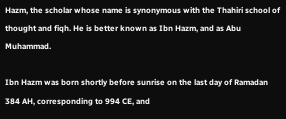Hazm, the scholar whose name is synonymous with the Thahiri school of thought and fiqh. He is better known as Ibn Hazm, and as Abu Muhammad.

Ibn Hazm was born shortly before sunrise on the last day of Ramadan 384 AH, corresponding to 994 CE, and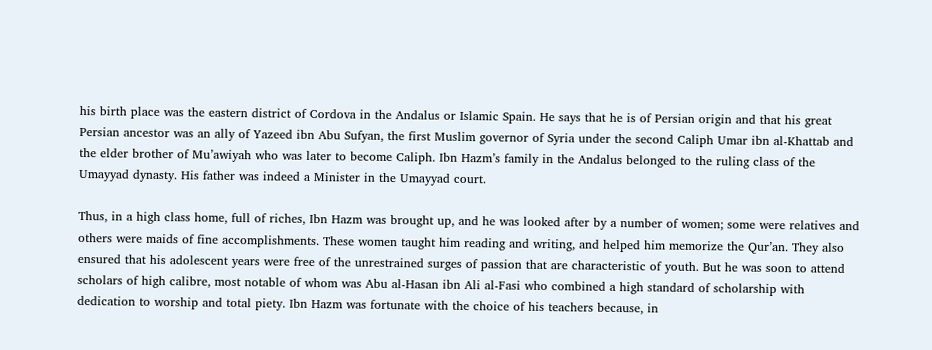his birth place was the eastern district of Cordova in the Andalus or Islamic Spain. He says that he is of Persian origin and that his great Persian ancestor was an ally of Yazeed ibn Abu Sufyan, the first Muslim governor of Syria under the second Caliph Umar ibn al-Khattab and the elder brother of Mu’awiyah who was later to become Caliph. Ibn Hazm’s family in the Andalus belonged to the ruling class of the Umayyad dynasty. His father was indeed a Minister in the Umayyad court.

Thus, in a high class home, full of riches, Ibn Hazm was brought up, and he was looked after by a number of women; some were relatives and others were maids of fine accomplishments. These women taught him reading and writing, and helped him memorize the Qur’an. They also ensured that his adolescent years were free of the unrestrained surges of passion that are characteristic of youth. But he was soon to attend scholars of high calibre, most notable of whom was Abu al-Hasan ibn Ali al-Fasi who combined a high standard of scholarship with dedication to worship and total piety. Ibn Hazm was fortunate with the choice of his teachers because, in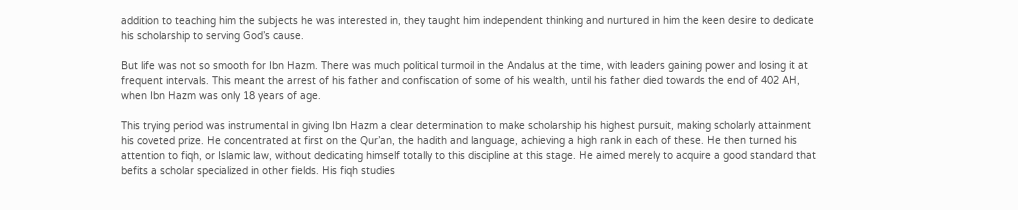addition to teaching him the subjects he was interested in, they taught him independent thinking and nurtured in him the keen desire to dedicate his scholarship to serving God’s cause.

But life was not so smooth for Ibn Hazm. There was much political turmoil in the Andalus at the time, with leaders gaining power and losing it at frequent intervals. This meant the arrest of his father and confiscation of some of his wealth, until his father died towards the end of 402 AH, when Ibn Hazm was only 18 years of age.

This trying period was instrumental in giving Ibn Hazm a clear determination to make scholarship his highest pursuit, making scholarly attainment his coveted prize. He concentrated at first on the Qur’an, the hadith and language, achieving a high rank in each of these. He then turned his attention to fiqh, or Islamic law, without dedicating himself totally to this discipline at this stage. He aimed merely to acquire a good standard that befits a scholar specialized in other fields. His fiqh studies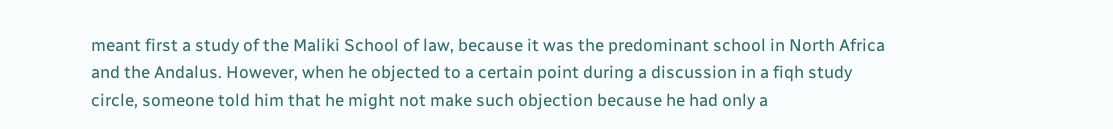meant first a study of the Maliki School of law, because it was the predominant school in North Africa and the Andalus. However, when he objected to a certain point during a discussion in a fiqh study circle, someone told him that he might not make such objection because he had only a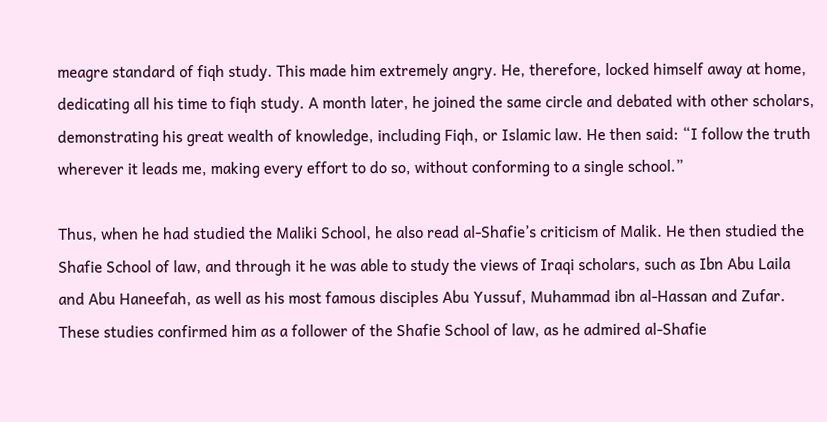meagre standard of fiqh study. This made him extremely angry. He, therefore, locked himself away at home, dedicating all his time to fiqh study. A month later, he joined the same circle and debated with other scholars, demonstrating his great wealth of knowledge, including Fiqh, or Islamic law. He then said: “I follow the truth wherever it leads me, making every effort to do so, without conforming to a single school.”

Thus, when he had studied the Maliki School, he also read al-Shafie’s criticism of Malik. He then studied the Shafie School of law, and through it he was able to study the views of Iraqi scholars, such as Ibn Abu Laila and Abu Haneefah, as well as his most famous disciples Abu Yussuf, Muhammad ibn al-Hassan and Zufar. These studies confirmed him as a follower of the Shafie School of law, as he admired al-Shafie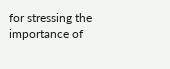for stressing the importance of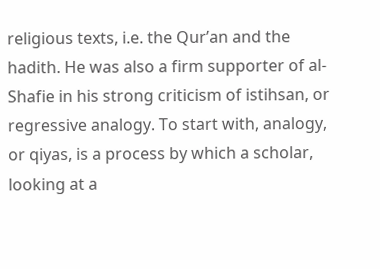religious texts, i.e. the Qur’an and the hadith. He was also a firm supporter of al-Shafie in his strong criticism of istihsan, or regressive analogy. To start with, analogy, or qiyas, is a process by which a scholar, looking at a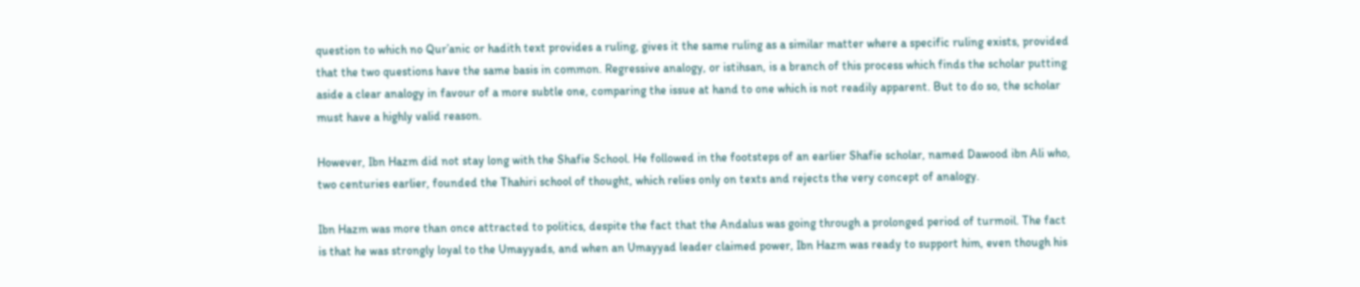question to which no Qur’anic or hadith text provides a ruling, gives it the same ruling as a similar matter where a specific ruling exists, provided that the two questions have the same basis in common. Regressive analogy, or istihsan, is a branch of this process which finds the scholar putting aside a clear analogy in favour of a more subtle one, comparing the issue at hand to one which is not readily apparent. But to do so, the scholar must have a highly valid reason.

However, Ibn Hazm did not stay long with the Shafie School. He followed in the footsteps of an earlier Shafie scholar, named Dawood ibn Ali who, two centuries earlier, founded the Thahiri school of thought, which relies only on texts and rejects the very concept of analogy.

Ibn Hazm was more than once attracted to politics, despite the fact that the Andalus was going through a prolonged period of turmoil. The fact is that he was strongly loyal to the Umayyads, and when an Umayyad leader claimed power, Ibn Hazm was ready to support him, even though his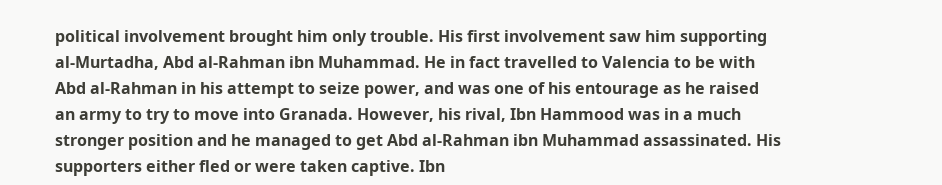political involvement brought him only trouble. His first involvement saw him supporting al-Murtadha, Abd al-Rahman ibn Muhammad. He in fact travelled to Valencia to be with Abd al-Rahman in his attempt to seize power, and was one of his entourage as he raised an army to try to move into Granada. However, his rival, Ibn Hammood was in a much stronger position and he managed to get Abd al-Rahman ibn Muhammad assassinated. His supporters either fled or were taken captive. Ibn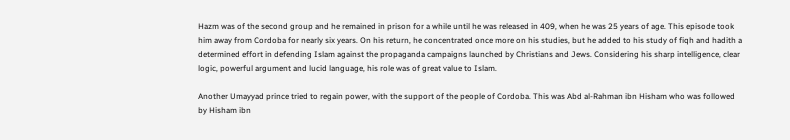Hazm was of the second group and he remained in prison for a while until he was released in 409, when he was 25 years of age. This episode took him away from Cordoba for nearly six years. On his return, he concentrated once more on his studies, but he added to his study of fiqh and hadith a determined effort in defending Islam against the propaganda campaigns launched by Christians and Jews. Considering his sharp intelligence, clear logic, powerful argument and lucid language, his role was of great value to Islam.

Another Umayyad prince tried to regain power, with the support of the people of Cordoba. This was Abd al-Rahman ibn Hisham who was followed by Hisham ibn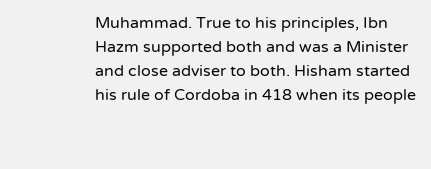Muhammad. True to his principles, Ibn Hazm supported both and was a Minister and close adviser to both. Hisham started his rule of Cordoba in 418 when its people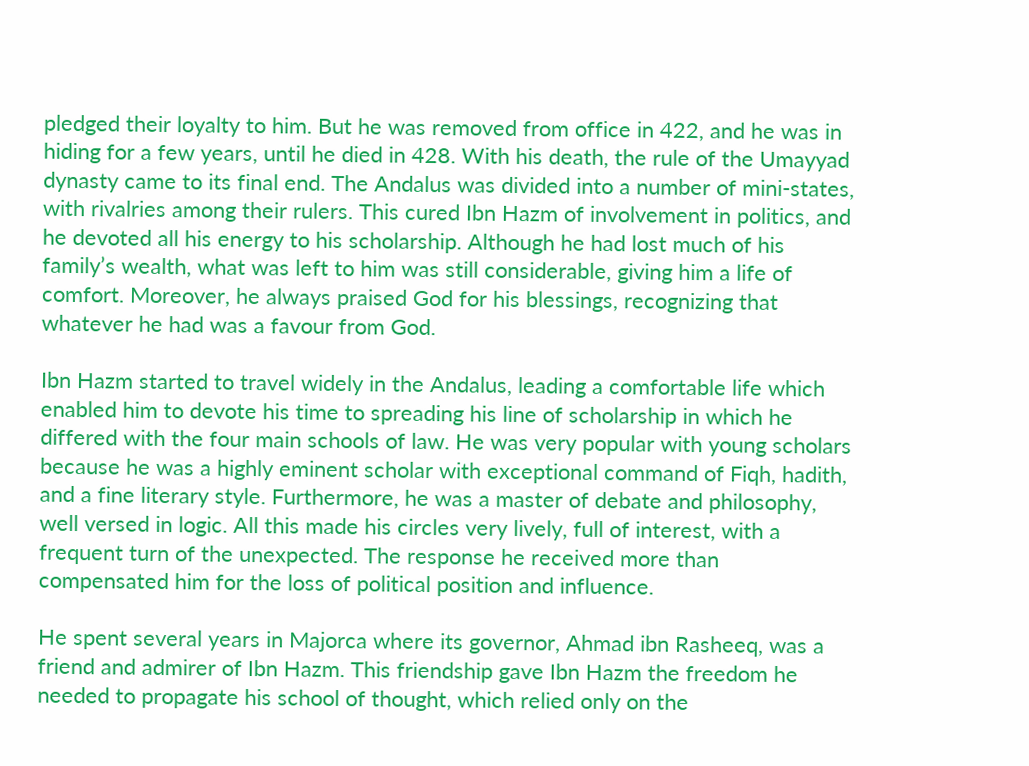pledged their loyalty to him. But he was removed from office in 422, and he was in hiding for a few years, until he died in 428. With his death, the rule of the Umayyad dynasty came to its final end. The Andalus was divided into a number of mini-states, with rivalries among their rulers. This cured Ibn Hazm of involvement in politics, and he devoted all his energy to his scholarship. Although he had lost much of his family’s wealth, what was left to him was still considerable, giving him a life of comfort. Moreover, he always praised God for his blessings, recognizing that whatever he had was a favour from God.

Ibn Hazm started to travel widely in the Andalus, leading a comfortable life which enabled him to devote his time to spreading his line of scholarship in which he differed with the four main schools of law. He was very popular with young scholars because he was a highly eminent scholar with exceptional command of Fiqh, hadith, and a fine literary style. Furthermore, he was a master of debate and philosophy, well versed in logic. All this made his circles very lively, full of interest, with a frequent turn of the unexpected. The response he received more than compensated him for the loss of political position and influence.

He spent several years in Majorca where its governor, Ahmad ibn Rasheeq, was a friend and admirer of Ibn Hazm. This friendship gave Ibn Hazm the freedom he needed to propagate his school of thought, which relied only on the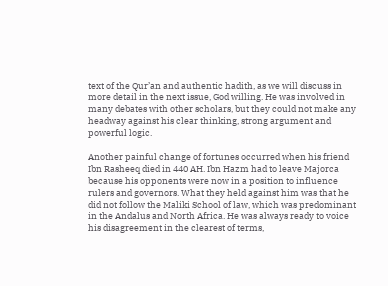text of the Qur’an and authentic hadith, as we will discuss in more detail in the next issue, God willing. He was involved in many debates with other scholars, but they could not make any headway against his clear thinking, strong argument and powerful logic.

Another painful change of fortunes occurred when his friend Ibn Rasheeq died in 440 AH. Ibn Hazm had to leave Majorca because his opponents were now in a position to influence rulers and governors. What they held against him was that he did not follow the Maliki School of law, which was predominant in the Andalus and North Africa. He was always ready to voice his disagreement in the clearest of terms,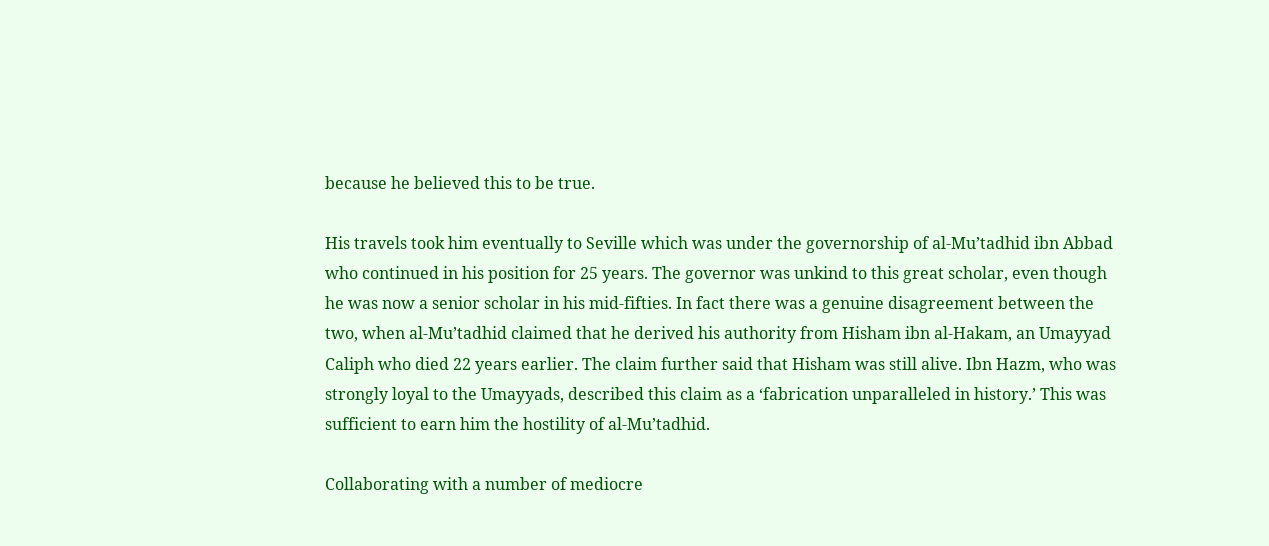because he believed this to be true.

His travels took him eventually to Seville which was under the governorship of al-Mu’tadhid ibn Abbad who continued in his position for 25 years. The governor was unkind to this great scholar, even though he was now a senior scholar in his mid-fifties. In fact there was a genuine disagreement between the two, when al-Mu’tadhid claimed that he derived his authority from Hisham ibn al-Hakam, an Umayyad Caliph who died 22 years earlier. The claim further said that Hisham was still alive. Ibn Hazm, who was strongly loyal to the Umayyads, described this claim as a ‘fabrication unparalleled in history.’ This was sufficient to earn him the hostility of al-Mu’tadhid.

Collaborating with a number of mediocre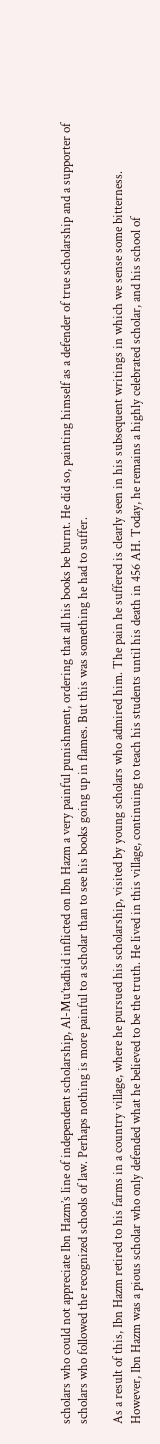scholars who could not appreciate Ibn Hazm’s line of independent scholarship, Al-Mu’tadhid inflicted on Ibn Hazm a very painful punishment, ordering that all his books be burnt. He did so, painting himself as a defender of true scholarship and a supporter of scholars who followed the recognized schools of law. Perhaps nothing is more painful to a scholar than to see his books going up in flames. But this was something he had to suffer.

As a result of this, Ibn Hazm retired to his farms in a country village, where he pursued his scholarship, visited by young scholars who admired him. The pain he suffered is clearly seen in his subsequent writings in which we sense some bitterness. However, Ibn Hazm was a pious scholar who only defended what he believed to be the truth. He lived in this village, continuing to teach his students until his death in 456 AH. Today, he remains a highly celebrated scholar, and his school of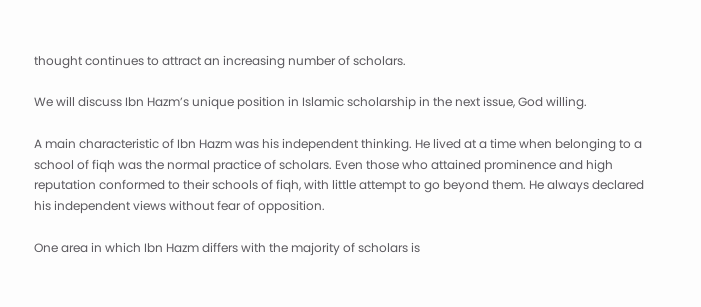thought continues to attract an increasing number of scholars.

We will discuss Ibn Hazm’s unique position in Islamic scholarship in the next issue, God willing.

A main characteristic of Ibn Hazm was his independent thinking. He lived at a time when belonging to a school of fiqh was the normal practice of scholars. Even those who attained prominence and high reputation conformed to their schools of fiqh, with little attempt to go beyond them. He always declared his independent views without fear of opposition.

One area in which Ibn Hazm differs with the majority of scholars is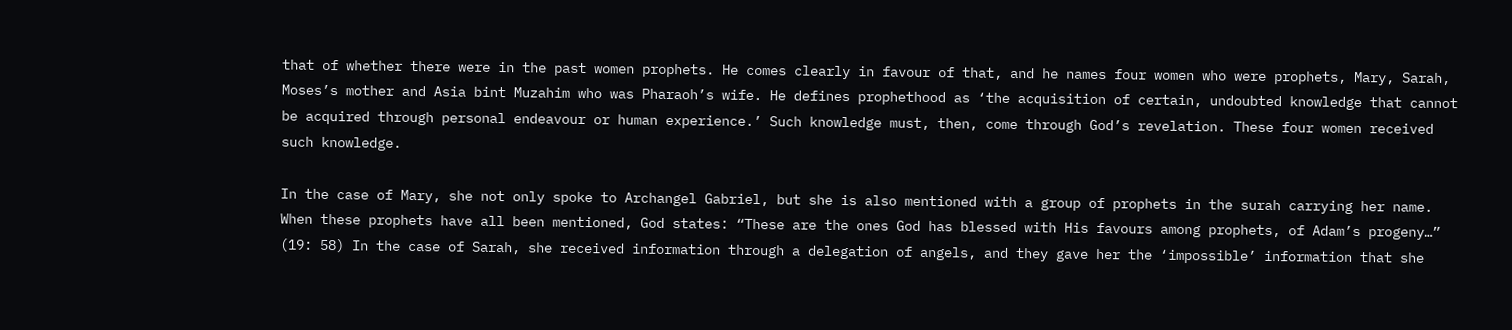that of whether there were in the past women prophets. He comes clearly in favour of that, and he names four women who were prophets, Mary, Sarah, Moses’s mother and Asia bint Muzahim who was Pharaoh’s wife. He defines prophethood as ‘the acquisition of certain, undoubted knowledge that cannot be acquired through personal endeavour or human experience.’ Such knowledge must, then, come through God’s revelation. These four women received such knowledge.

In the case of Mary, she not only spoke to Archangel Gabriel, but she is also mentioned with a group of prophets in the surah carrying her name. When these prophets have all been mentioned, God states: “These are the ones God has blessed with His favours among prophets, of Adam’s progeny…” (19: 58) In the case of Sarah, she received information through a delegation of angels, and they gave her the ‘impossible’ information that she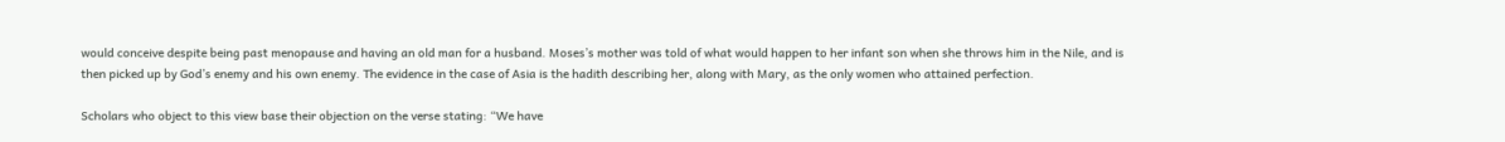would conceive despite being past menopause and having an old man for a husband. Moses’s mother was told of what would happen to her infant son when she throws him in the Nile, and is then picked up by God’s enemy and his own enemy. The evidence in the case of Asia is the hadith describing her, along with Mary, as the only women who attained perfection.

Scholars who object to this view base their objection on the verse stating: “We have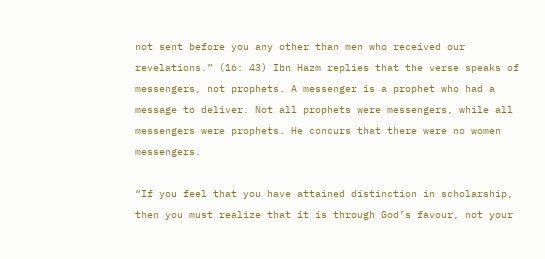not sent before you any other than men who received our revelations.” (16: 43) Ibn Hazm replies that the verse speaks of messengers, not prophets. A messenger is a prophet who had a message to deliver. Not all prophets were messengers, while all messengers were prophets. He concurs that there were no women messengers.

“If you feel that you have attained distinction in scholarship, then you must realize that it is through God’s favour, not your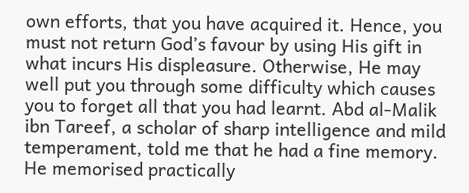own efforts, that you have acquired it. Hence, you must not return God’s favour by using His gift in what incurs His displeasure. Otherwise, He may well put you through some difficulty which causes you to forget all that you had learnt. Abd al-Malik ibn Tareef, a scholar of sharp intelligence and mild temperament, told me that he had a fine memory. He memorised practically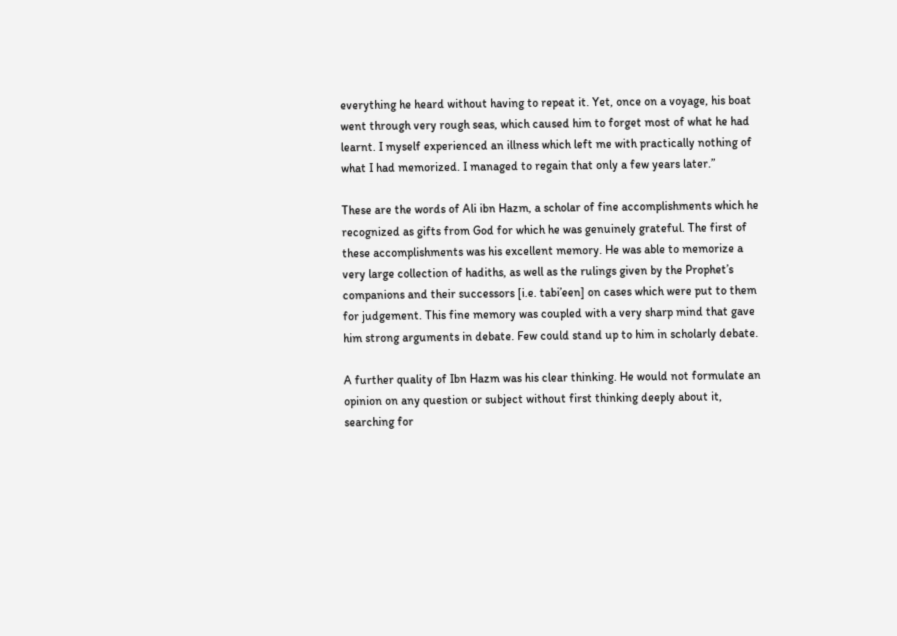everything he heard without having to repeat it. Yet, once on a voyage, his boat went through very rough seas, which caused him to forget most of what he had learnt. I myself experienced an illness which left me with practically nothing of what I had memorized. I managed to regain that only a few years later.”

These are the words of Ali ibn Hazm, a scholar of fine accomplishments which he recognized as gifts from God for which he was genuinely grateful. The first of these accomplishments was his excellent memory. He was able to memorize a very large collection of hadiths, as well as the rulings given by the Prophet’s companions and their successors [i.e. tabi’een] on cases which were put to them for judgement. This fine memory was coupled with a very sharp mind that gave him strong arguments in debate. Few could stand up to him in scholarly debate.

A further quality of Ibn Hazm was his clear thinking. He would not formulate an opinion on any question or subject without first thinking deeply about it, searching for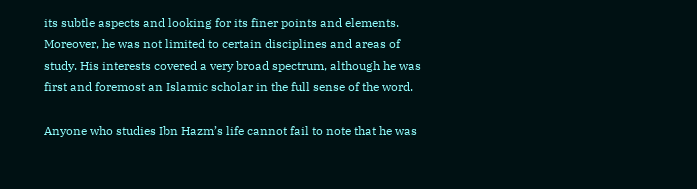its subtle aspects and looking for its finer points and elements. Moreover, he was not limited to certain disciplines and areas of study. His interests covered a very broad spectrum, although he was first and foremost an Islamic scholar in the full sense of the word.

Anyone who studies Ibn Hazm’s life cannot fail to note that he was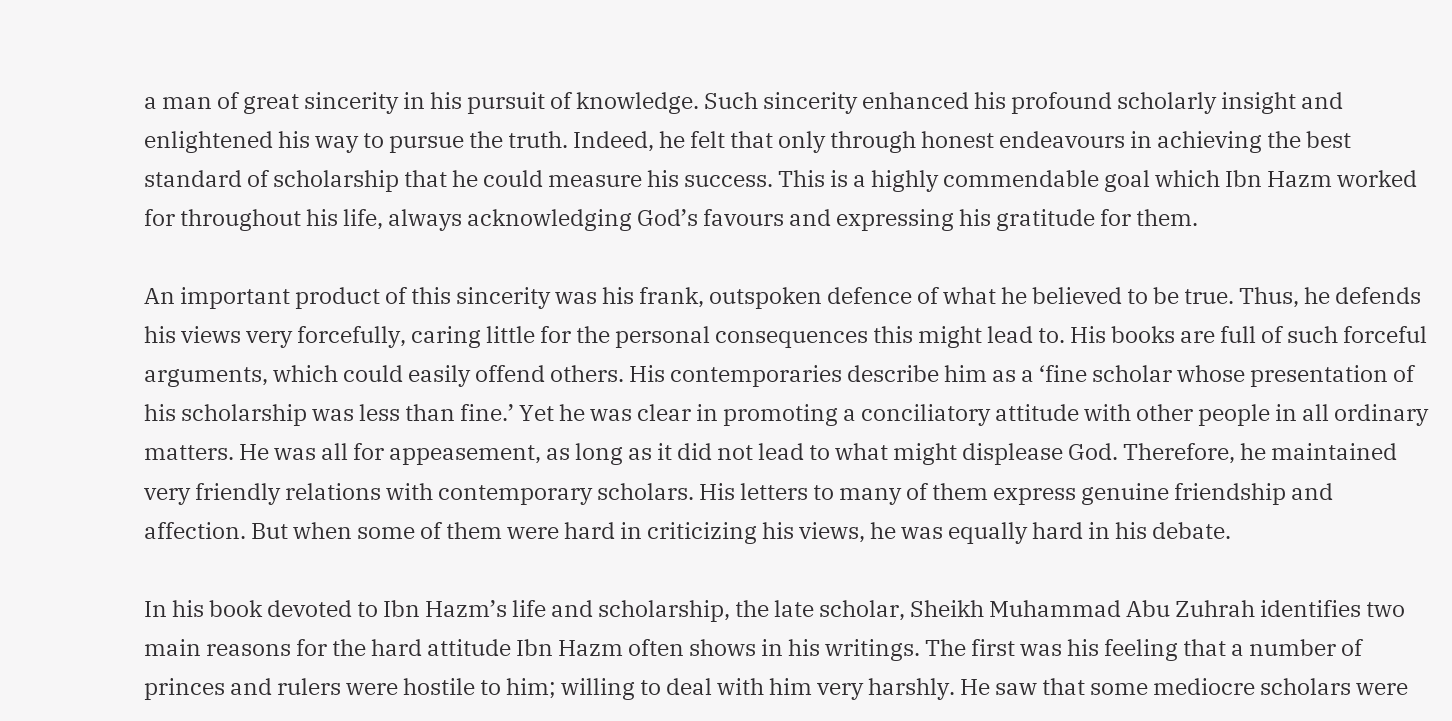a man of great sincerity in his pursuit of knowledge. Such sincerity enhanced his profound scholarly insight and enlightened his way to pursue the truth. Indeed, he felt that only through honest endeavours in achieving the best standard of scholarship that he could measure his success. This is a highly commendable goal which Ibn Hazm worked for throughout his life, always acknowledging God’s favours and expressing his gratitude for them.

An important product of this sincerity was his frank, outspoken defence of what he believed to be true. Thus, he defends his views very forcefully, caring little for the personal consequences this might lead to. His books are full of such forceful arguments, which could easily offend others. His contemporaries describe him as a ‘fine scholar whose presentation of his scholarship was less than fine.’ Yet he was clear in promoting a conciliatory attitude with other people in all ordinary matters. He was all for appeasement, as long as it did not lead to what might displease God. Therefore, he maintained very friendly relations with contemporary scholars. His letters to many of them express genuine friendship and affection. But when some of them were hard in criticizing his views, he was equally hard in his debate.

In his book devoted to Ibn Hazm’s life and scholarship, the late scholar, Sheikh Muhammad Abu Zuhrah identifies two main reasons for the hard attitude Ibn Hazm often shows in his writings. The first was his feeling that a number of princes and rulers were hostile to him; willing to deal with him very harshly. He saw that some mediocre scholars were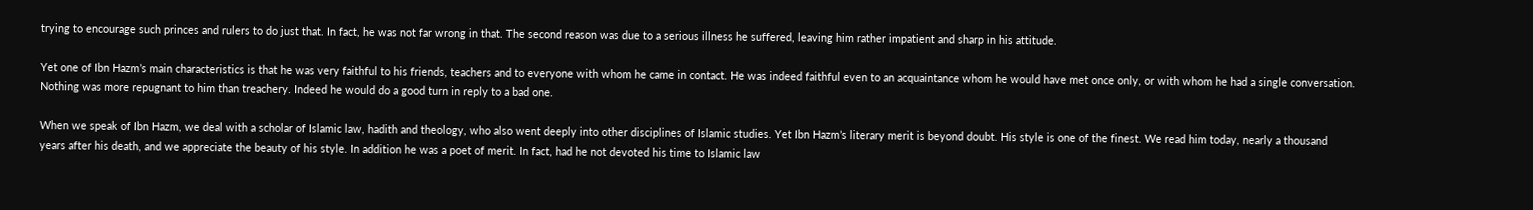trying to encourage such princes and rulers to do just that. In fact, he was not far wrong in that. The second reason was due to a serious illness he suffered, leaving him rather impatient and sharp in his attitude.

Yet one of Ibn Hazm’s main characteristics is that he was very faithful to his friends, teachers and to everyone with whom he came in contact. He was indeed faithful even to an acquaintance whom he would have met once only, or with whom he had a single conversation. Nothing was more repugnant to him than treachery. Indeed he would do a good turn in reply to a bad one.

When we speak of Ibn Hazm, we deal with a scholar of Islamic law, hadith and theology, who also went deeply into other disciplines of Islamic studies. Yet Ibn Hazm’s literary merit is beyond doubt. His style is one of the finest. We read him today, nearly a thousand years after his death, and we appreciate the beauty of his style. In addition he was a poet of merit. In fact, had he not devoted his time to Islamic law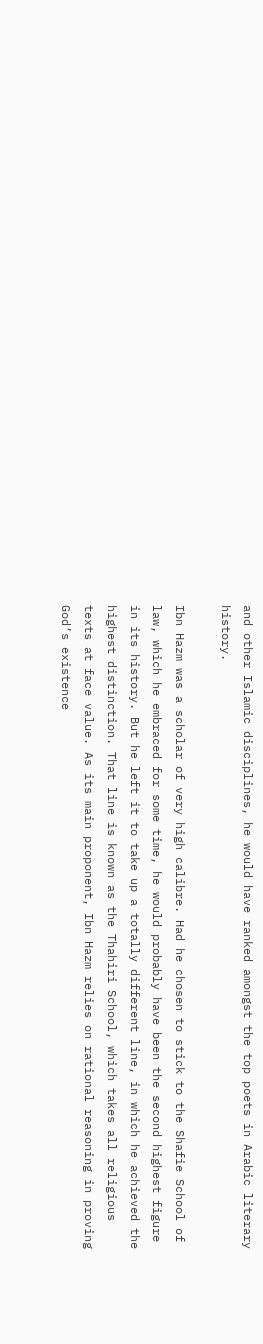and other Islamic disciplines, he would have ranked amongst the top poets in Arabic literary history.

Ibn Hazm was a scholar of very high calibre. Had he chosen to stick to the Shafie School of law, which he embraced for some time, he would probably have been the second highest figure in its history. But he left it to take up a totally different line, in which he achieved the highest distinction. That line is known as the Thahiri School, which takes all religious texts at face value. As its main proponent, Ibn Hazm relies on rational reasoning in proving God’s existence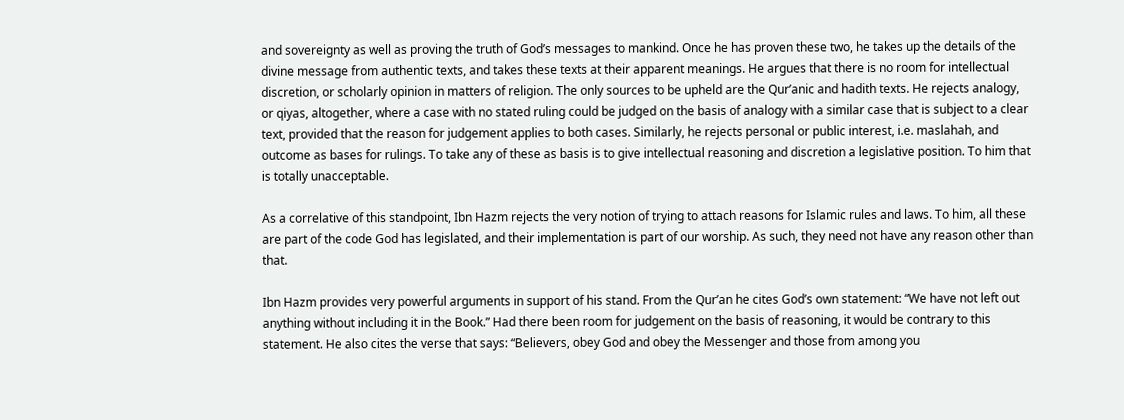and sovereignty as well as proving the truth of God’s messages to mankind. Once he has proven these two, he takes up the details of the divine message from authentic texts, and takes these texts at their apparent meanings. He argues that there is no room for intellectual discretion, or scholarly opinion in matters of religion. The only sources to be upheld are the Qur’anic and hadith texts. He rejects analogy, or qiyas, altogether, where a case with no stated ruling could be judged on the basis of analogy with a similar case that is subject to a clear text, provided that the reason for judgement applies to both cases. Similarly, he rejects personal or public interest, i.e. maslahah, and outcome as bases for rulings. To take any of these as basis is to give intellectual reasoning and discretion a legislative position. To him that is totally unacceptable.

As a correlative of this standpoint, Ibn Hazm rejects the very notion of trying to attach reasons for Islamic rules and laws. To him, all these are part of the code God has legislated, and their implementation is part of our worship. As such, they need not have any reason other than that.

Ibn Hazm provides very powerful arguments in support of his stand. From the Qur’an he cites God’s own statement: “We have not left out anything without including it in the Book.” Had there been room for judgement on the basis of reasoning, it would be contrary to this statement. He also cites the verse that says: “Believers, obey God and obey the Messenger and those from among you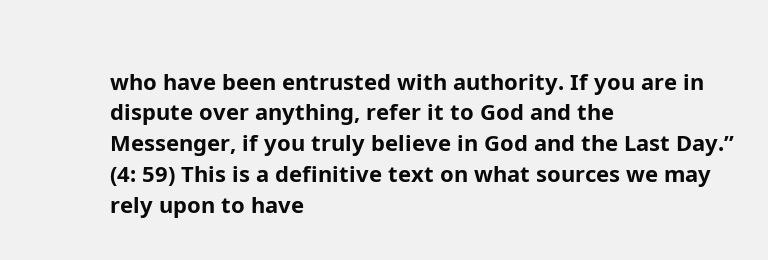who have been entrusted with authority. If you are in dispute over anything, refer it to God and the Messenger, if you truly believe in God and the Last Day.” (4: 59) This is a definitive text on what sources we may rely upon to have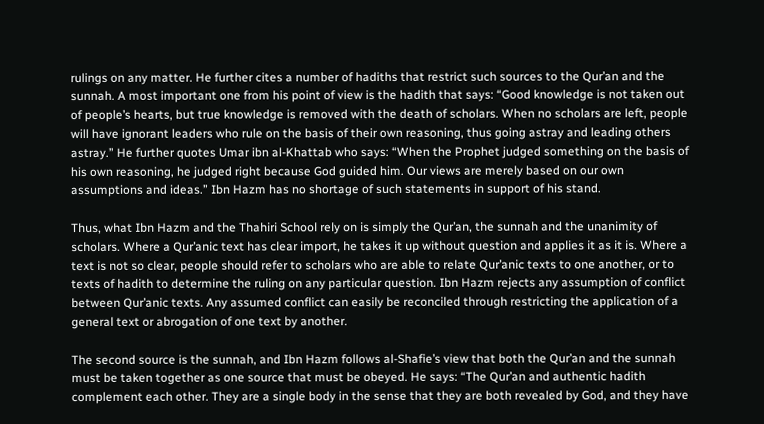rulings on any matter. He further cites a number of hadiths that restrict such sources to the Qur’an and the sunnah. A most important one from his point of view is the hadith that says: “Good knowledge is not taken out of people’s hearts, but true knowledge is removed with the death of scholars. When no scholars are left, people will have ignorant leaders who rule on the basis of their own reasoning, thus going astray and leading others astray.” He further quotes Umar ibn al-Khattab who says: “When the Prophet judged something on the basis of his own reasoning, he judged right because God guided him. Our views are merely based on our own assumptions and ideas.” Ibn Hazm has no shortage of such statements in support of his stand.

Thus, what Ibn Hazm and the Thahiri School rely on is simply the Qur’an, the sunnah and the unanimity of scholars. Where a Qur’anic text has clear import, he takes it up without question and applies it as it is. Where a text is not so clear, people should refer to scholars who are able to relate Qur’anic texts to one another, or to texts of hadith to determine the ruling on any particular question. Ibn Hazm rejects any assumption of conflict between Qur’anic texts. Any assumed conflict can easily be reconciled through restricting the application of a general text or abrogation of one text by another.

The second source is the sunnah, and Ibn Hazm follows al-Shafie’s view that both the Qur’an and the sunnah must be taken together as one source that must be obeyed. He says: “The Qur’an and authentic hadith complement each other. They are a single body in the sense that they are both revealed by God, and they have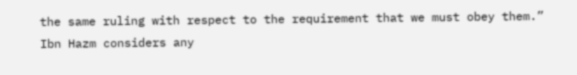the same ruling with respect to the requirement that we must obey them.” Ibn Hazm considers any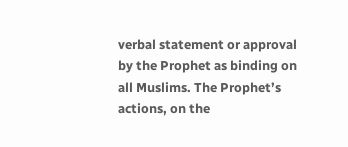verbal statement or approval by the Prophet as binding on all Muslims. The Prophet’s actions, on the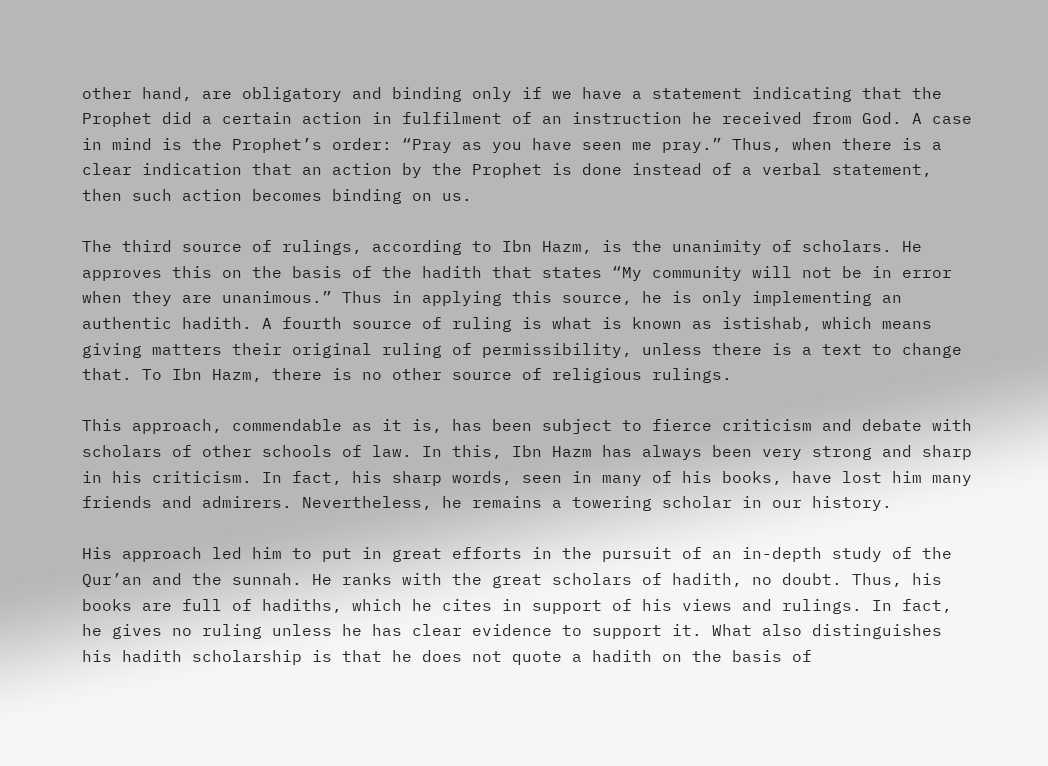other hand, are obligatory and binding only if we have a statement indicating that the Prophet did a certain action in fulfilment of an instruction he received from God. A case in mind is the Prophet’s order: “Pray as you have seen me pray.” Thus, when there is a clear indication that an action by the Prophet is done instead of a verbal statement, then such action becomes binding on us.

The third source of rulings, according to Ibn Hazm, is the unanimity of scholars. He approves this on the basis of the hadith that states “My community will not be in error when they are unanimous.” Thus in applying this source, he is only implementing an authentic hadith. A fourth source of ruling is what is known as istishab, which means giving matters their original ruling of permissibility, unless there is a text to change that. To Ibn Hazm, there is no other source of religious rulings.

This approach, commendable as it is, has been subject to fierce criticism and debate with scholars of other schools of law. In this, Ibn Hazm has always been very strong and sharp in his criticism. In fact, his sharp words, seen in many of his books, have lost him many friends and admirers. Nevertheless, he remains a towering scholar in our history.

His approach led him to put in great efforts in the pursuit of an in-depth study of the Qur’an and the sunnah. He ranks with the great scholars of hadith, no doubt. Thus, his books are full of hadiths, which he cites in support of his views and rulings. In fact, he gives no ruling unless he has clear evidence to support it. What also distinguishes his hadith scholarship is that he does not quote a hadith on the basis of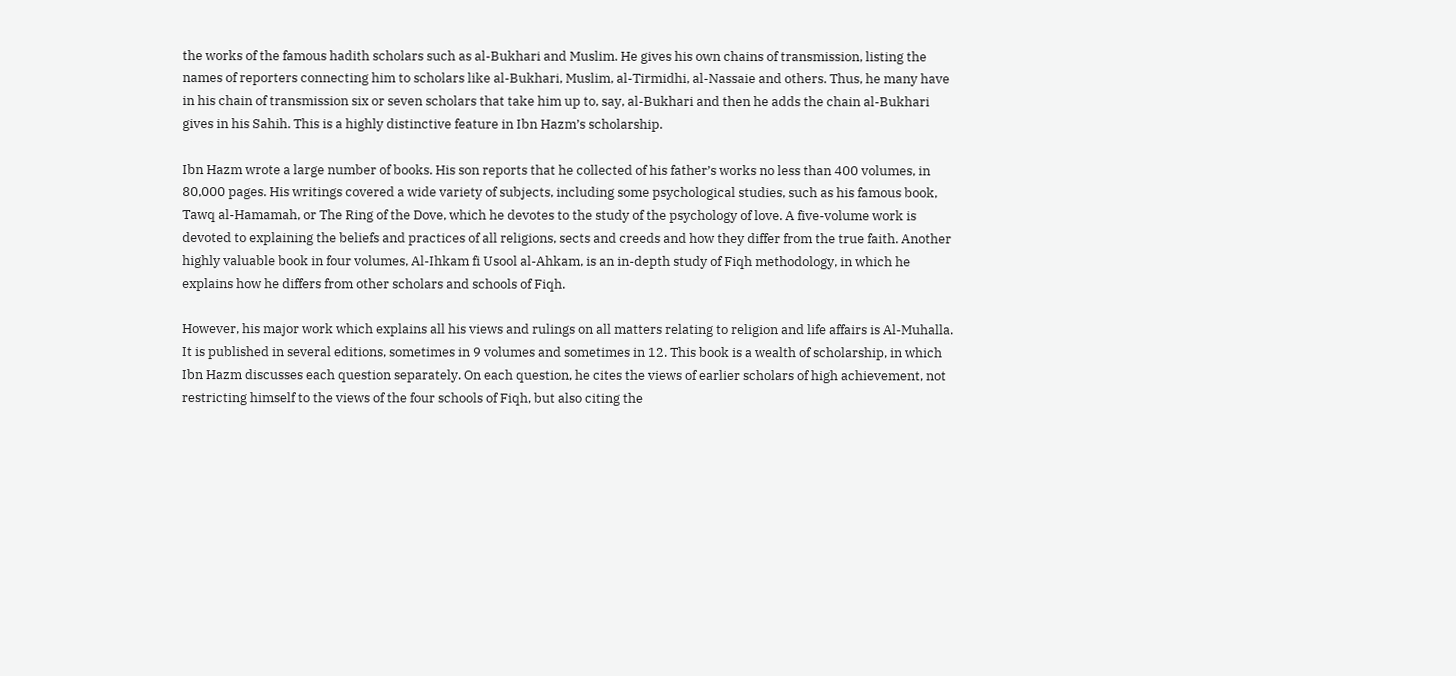the works of the famous hadith scholars such as al-Bukhari and Muslim. He gives his own chains of transmission, listing the names of reporters connecting him to scholars like al-Bukhari, Muslim, al-Tirmidhi, al-Nassaie and others. Thus, he many have in his chain of transmission six or seven scholars that take him up to, say, al-Bukhari and then he adds the chain al-Bukhari gives in his Sahih. This is a highly distinctive feature in Ibn Hazm’s scholarship.

Ibn Hazm wrote a large number of books. His son reports that he collected of his father’s works no less than 400 volumes, in 80,000 pages. His writings covered a wide variety of subjects, including some psychological studies, such as his famous book, Tawq al-Hamamah, or The Ring of the Dove, which he devotes to the study of the psychology of love. A five-volume work is devoted to explaining the beliefs and practices of all religions, sects and creeds and how they differ from the true faith. Another highly valuable book in four volumes, Al-Ihkam fi Usool al-Ahkam, is an in-depth study of Fiqh methodology, in which he explains how he differs from other scholars and schools of Fiqh.

However, his major work which explains all his views and rulings on all matters relating to religion and life affairs is Al-Muhalla. It is published in several editions, sometimes in 9 volumes and sometimes in 12. This book is a wealth of scholarship, in which Ibn Hazm discusses each question separately. On each question, he cites the views of earlier scholars of high achievement, not restricting himself to the views of the four schools of Fiqh, but also citing the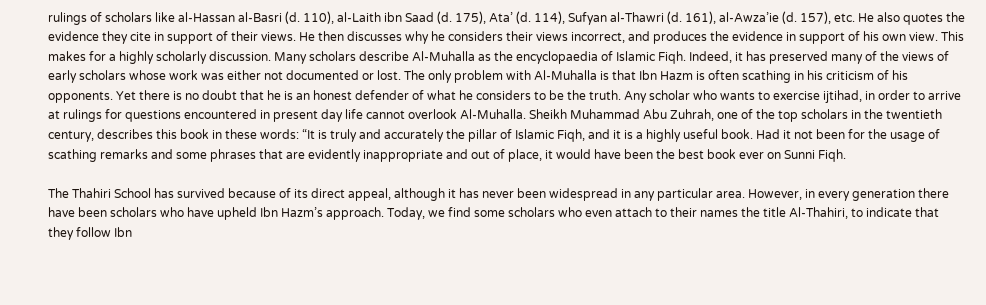rulings of scholars like al-Hassan al-Basri (d. 110), al-Laith ibn Saad (d. 175), Ata’ (d. 114), Sufyan al-Thawri (d. 161), al-Awza’ie (d. 157), etc. He also quotes the evidence they cite in support of their views. He then discusses why he considers their views incorrect, and produces the evidence in support of his own view. This makes for a highly scholarly discussion. Many scholars describe Al-Muhalla as the encyclopaedia of Islamic Fiqh. Indeed, it has preserved many of the views of early scholars whose work was either not documented or lost. The only problem with Al-Muhalla is that Ibn Hazm is often scathing in his criticism of his opponents. Yet there is no doubt that he is an honest defender of what he considers to be the truth. Any scholar who wants to exercise ijtihad, in order to arrive at rulings for questions encountered in present day life cannot overlook Al-Muhalla. Sheikh Muhammad Abu Zuhrah, one of the top scholars in the twentieth century, describes this book in these words: “It is truly and accurately the pillar of Islamic Fiqh, and it is a highly useful book. Had it not been for the usage of scathing remarks and some phrases that are evidently inappropriate and out of place, it would have been the best book ever on Sunni Fiqh.

The Thahiri School has survived because of its direct appeal, although it has never been widespread in any particular area. However, in every generation there have been scholars who have upheld Ibn Hazm’s approach. Today, we find some scholars who even attach to their names the title Al-Thahiri, to indicate that they follow Ibn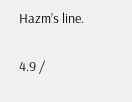Hazm’s line.

4.9 /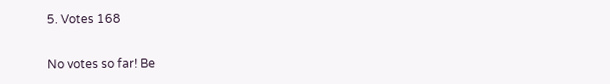5. Votes 168

No votes so far! Be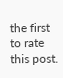the first to rate this post.